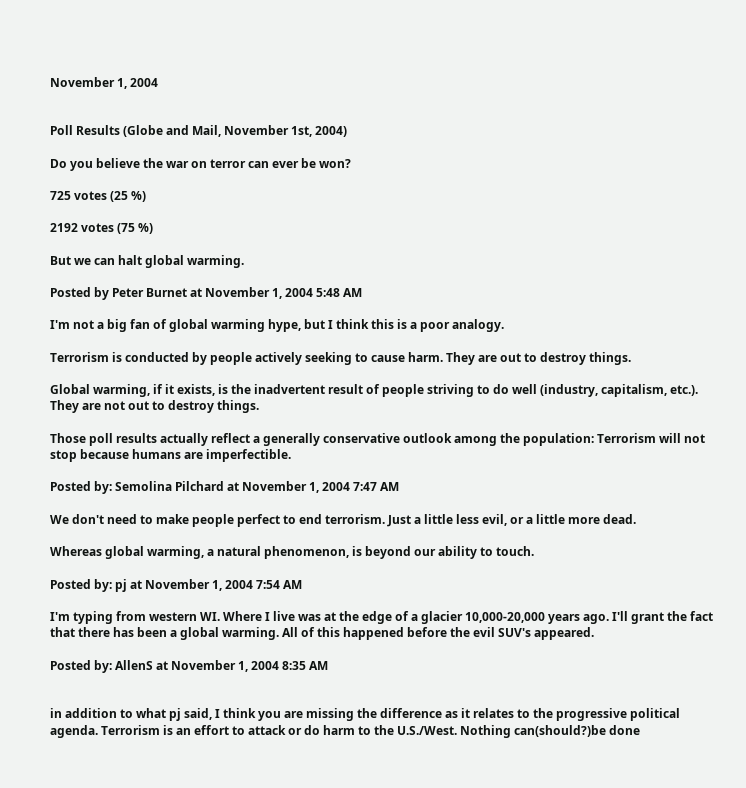November 1, 2004


Poll Results (Globe and Mail, November 1st, 2004)

Do you believe the war on terror can ever be won?

725 votes (25 %)

2192 votes (75 %)

But we can halt global warming.

Posted by Peter Burnet at November 1, 2004 5:48 AM

I'm not a big fan of global warming hype, but I think this is a poor analogy.

Terrorism is conducted by people actively seeking to cause harm. They are out to destroy things.

Global warming, if it exists, is the inadvertent result of people striving to do well (industry, capitalism, etc.). They are not out to destroy things.

Those poll results actually reflect a generally conservative outlook among the population: Terrorism will not stop because humans are imperfectible.

Posted by: Semolina Pilchard at November 1, 2004 7:47 AM

We don't need to make people perfect to end terrorism. Just a little less evil, or a little more dead.

Whereas global warming, a natural phenomenon, is beyond our ability to touch.

Posted by: pj at November 1, 2004 7:54 AM

I'm typing from western WI. Where I live was at the edge of a glacier 10,000-20,000 years ago. I'll grant the fact that there has been a global warming. All of this happened before the evil SUV's appeared.

Posted by: AllenS at November 1, 2004 8:35 AM


in addition to what pj said, I think you are missing the difference as it relates to the progressive political agenda. Terrorism is an effort to attack or do harm to the U.S./West. Nothing can(should?)be done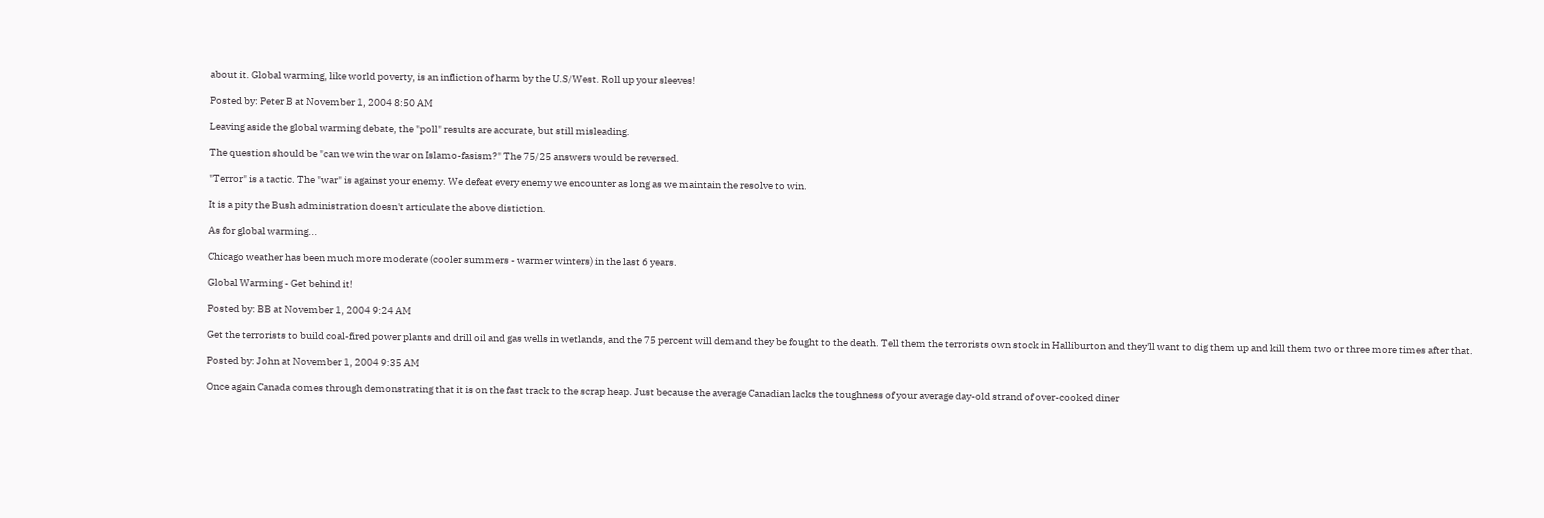about it. Global warming, like world poverty, is an infliction of harm by the U.S/West. Roll up your sleeves!

Posted by: Peter B at November 1, 2004 8:50 AM

Leaving aside the global warming debate, the "poll" results are accurate, but still misleading.

The question should be "can we win the war on Islamo-fasism?" The 75/25 answers would be reversed.

"Terror" is a tactic. The "war" is against your enemy. We defeat every enemy we encounter as long as we maintain the resolve to win.

It is a pity the Bush administration doesn't articulate the above distiction.

As for global warming...

Chicago weather has been much more moderate (cooler summers - warmer winters) in the last 6 years.

Global Warming - Get behind it!

Posted by: BB at November 1, 2004 9:24 AM

Get the terrorists to build coal-fired power plants and drill oil and gas wells in wetlands, and the 75 percent will demand they be fought to the death. Tell them the terrorists own stock in Halliburton and they'll want to dig them up and kill them two or three more times after that.

Posted by: John at November 1, 2004 9:35 AM

Once again Canada comes through demonstrating that it is on the fast track to the scrap heap. Just because the average Canadian lacks the toughness of your average day-old strand of over-cooked diner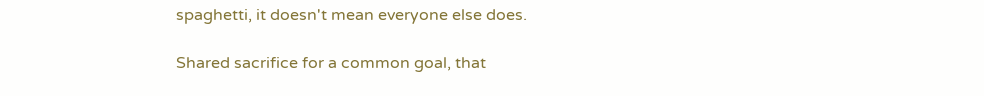spaghetti, it doesn't mean everyone else does.

Shared sacrifice for a common goal, that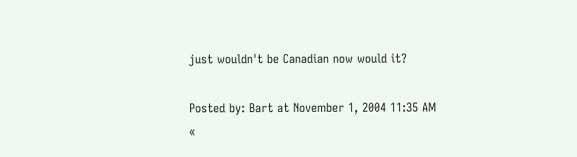just wouldn't be Canadian now would it?

Posted by: Bart at November 1, 2004 11:35 AM
«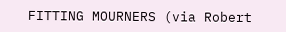FITTING MOURNERS (via Robert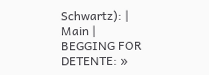Schwartz): | Main | BEGGING FOR DETENTE: »